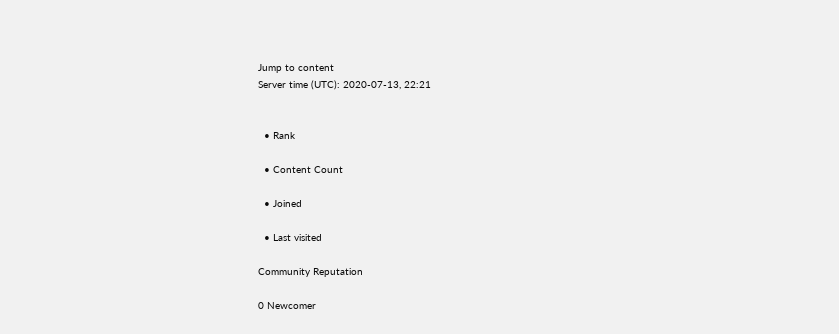Jump to content
Server time (UTC): 2020-07-13, 22:21


  • Rank

  • Content Count

  • Joined

  • Last visited

Community Reputation

0 Newcomer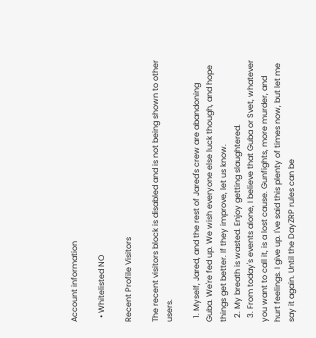Account information

  • Whitelisted NO

Recent Profile Visitors

The recent visitors block is disabled and is not being shown to other users.

  1. Myself, Jared, and the rest of Jared's crew are abandoning Guba. We're fed up. We wish everyone else luck though, and hope things get better. If they improve, let us know.
  2. My breath is wasted. Enjoy getting slaughtered.
  3. From today's events alone, I believe that Guba or Svet, whatever you want to call it, is a lost cause. Gunfights, more murder, and hurt feelings. I give up. I've said this plenty of times now, but let me say it again. Until the DayZRP rules can be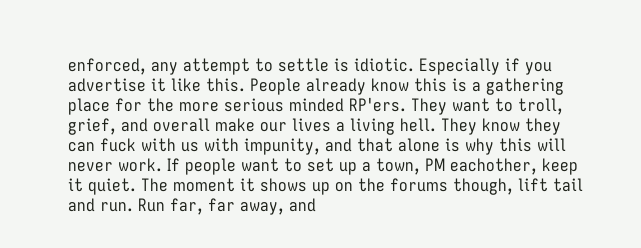enforced, any attempt to settle is idiotic. Especially if you advertise it like this. People already know this is a gathering place for the more serious minded RP'ers. They want to troll, grief, and overall make our lives a living hell. They know they can fuck with us with impunity, and that alone is why this will never work. If people want to set up a town, PM eachother, keep it quiet. The moment it shows up on the forums though, lift tail and run. Run far, far away, and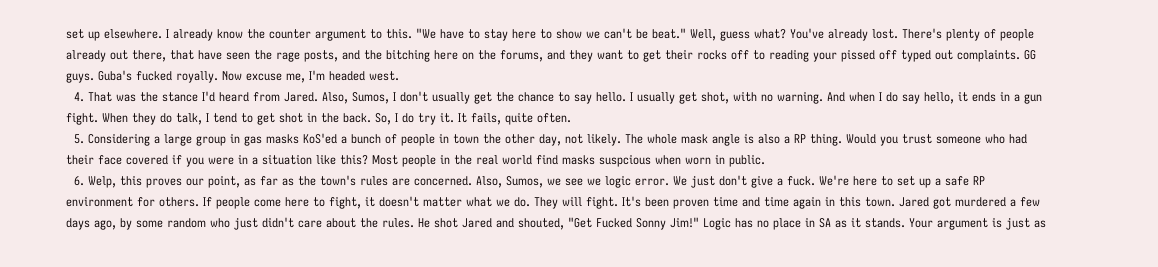set up elsewhere. I already know the counter argument to this. "We have to stay here to show we can't be beat." Well, guess what? You've already lost. There's plenty of people already out there, that have seen the rage posts, and the bitching here on the forums, and they want to get their rocks off to reading your pissed off typed out complaints. GG guys. Guba's fucked royally. Now excuse me, I'm headed west.
  4. That was the stance I'd heard from Jared. Also, Sumos, I don't usually get the chance to say hello. I usually get shot, with no warning. And when I do say hello, it ends in a gun fight. When they do talk, I tend to get shot in the back. So, I do try it. It fails, quite often.
  5. Considering a large group in gas masks KoS'ed a bunch of people in town the other day, not likely. The whole mask angle is also a RP thing. Would you trust someone who had their face covered if you were in a situation like this? Most people in the real world find masks suspcious when worn in public.
  6. Welp, this proves our point, as far as the town's rules are concerned. Also, Sumos, we see we logic error. We just don't give a fuck. We're here to set up a safe RP environment for others. If people come here to fight, it doesn't matter what we do. They will fight. It's been proven time and time again in this town. Jared got murdered a few days ago, by some random who just didn't care about the rules. He shot Jared and shouted, "Get Fucked Sonny Jim!" Logic has no place in SA as it stands. Your argument is just as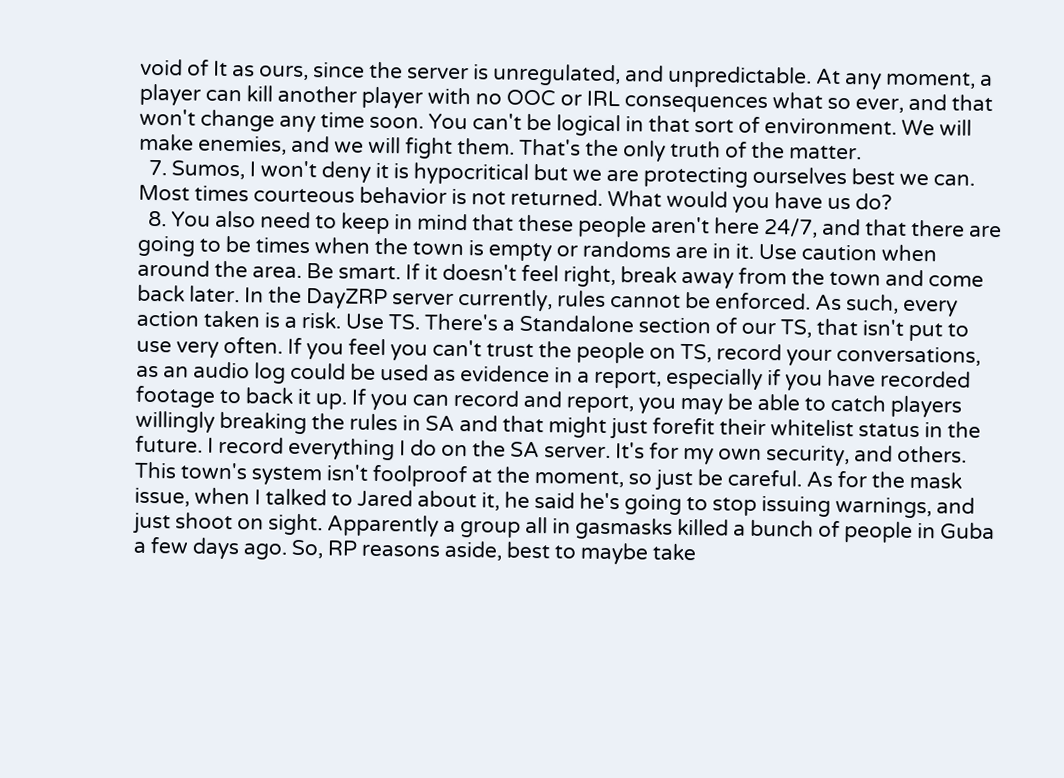void of It as ours, since the server is unregulated, and unpredictable. At any moment, a player can kill another player with no OOC or IRL consequences what so ever, and that won't change any time soon. You can't be logical in that sort of environment. We will make enemies, and we will fight them. That's the only truth of the matter.
  7. Sumos, I won't deny it is hypocritical but we are protecting ourselves best we can. Most times courteous behavior is not returned. What would you have us do?
  8. You also need to keep in mind that these people aren't here 24/7, and that there are going to be times when the town is empty or randoms are in it. Use caution when around the area. Be smart. If it doesn't feel right, break away from the town and come back later. In the DayZRP server currently, rules cannot be enforced. As such, every action taken is a risk. Use TS. There's a Standalone section of our TS, that isn't put to use very often. If you feel you can't trust the people on TS, record your conversations, as an audio log could be used as evidence in a report, especially if you have recorded footage to back it up. If you can record and report, you may be able to catch players willingly breaking the rules in SA and that might just forefit their whitelist status in the future. I record everything I do on the SA server. It's for my own security, and others. This town's system isn't foolproof at the moment, so just be careful. As for the mask issue, when I talked to Jared about it, he said he's going to stop issuing warnings, and just shoot on sight. Apparently a group all in gasmasks killed a bunch of people in Guba a few days ago. So, RP reasons aside, best to maybe take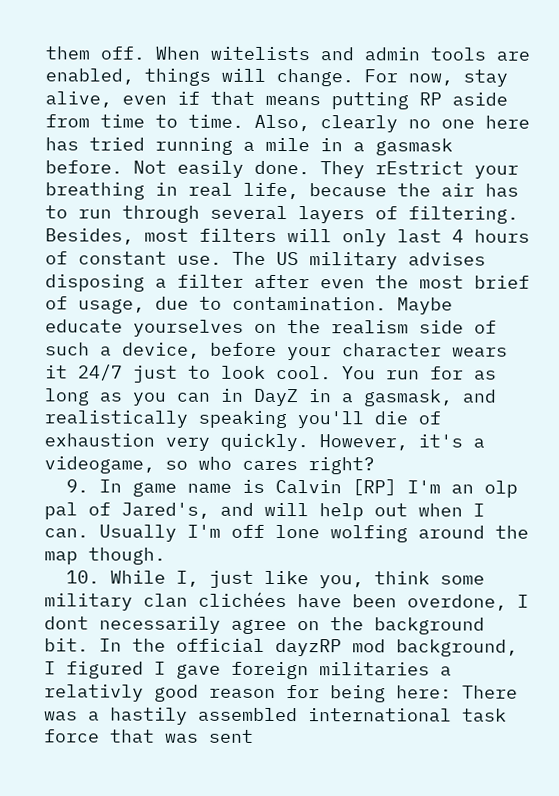them off. When witelists and admin tools are enabled, things will change. For now, stay alive, even if that means putting RP aside from time to time. Also, clearly no one here has tried running a mile in a gasmask before. Not easily done. They rEstrict your breathing in real life, because the air has to run through several layers of filtering. Besides, most filters will only last 4 hours of constant use. The US military advises disposing a filter after even the most brief of usage, due to contamination. Maybe educate yourselves on the realism side of such a device, before your character wears it 24/7 just to look cool. You run for as long as you can in DayZ in a gasmask, and realistically speaking you'll die of exhaustion very quickly. However, it's a videogame, so who cares right?
  9. In game name is Calvin [RP] I'm an olp pal of Jared's, and will help out when I can. Usually I'm off lone wolfing around the map though.
  10. While I, just like you, think some military clan clichées have been overdone, I dont necessarily agree on the background bit. In the official dayzRP mod background, I figured I gave foreign militaries a relativly good reason for being here: There was a hastily assembled international task force that was sent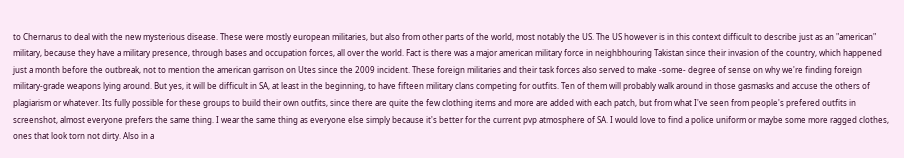to Chernarus to deal with the new mysterious disease. These were mostly european militaries, but also from other parts of the world, most notably the US. The US however is in this context difficult to describe just as an "american" military, because they have a military presence, through bases and occupation forces, all over the world. Fact is there was a major american military force in neighbhouring Takistan since their invasion of the country, which happened just a month before the outbreak, not to mention the american garrison on Utes since the 2009 incident. These foreign militaries and their task forces also served to make -some- degree of sense on why we're finding foreign military-grade weapons lying around. But yes, it will be difficult in SA, at least in the beginning, to have fifteen military clans competing for outfits. Ten of them will probably walk around in those gasmasks and accuse the others of plagiarism or whatever. Its fully possible for these groups to build their own outfits, since there are quite the few clothing items and more are added with each patch, but from what I've seen from people's prefered outfits in screenshot, almost everyone prefers the same thing. I wear the same thing as everyone else simply because it's better for the current pvp atmosphere of SA. I would love to find a police uniform or maybe some more ragged clothes, ones that look torn not dirty. Also in a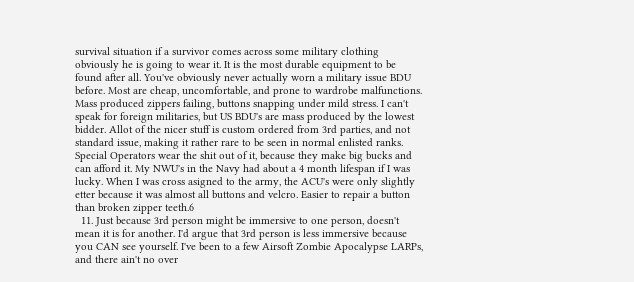survival situation if a survivor comes across some military clothing obviously he is going to wear it. It is the most durable equipment to be found after all. You've obviously never actually worn a military issue BDU before. Most are cheap, uncomfortable, and prone to wardrobe malfunctions. Mass produced zippers failing, buttons snapping under mild stress. I can't speak for foreign militaries, but US BDU's are mass produced by the lowest bidder. Allot of the nicer stuff is custom ordered from 3rd parties, and not standard issue, making it rather rare to be seen in normal enlisted ranks. Special Operators wear the shit out of it, because they make big bucks and can afford it. My NWU's in the Navy had about a 4 month lifespan if I was lucky. When I was cross asigned to the army, the ACU's were only slightly etter because it was almost all buttons and velcro. Easier to repair a button than broken zipper teeth.6
  11. Just because 3rd person might be immersive to one person, doesn't mean it is for another. I'd argue that 3rd person is less immersive because you CAN see yourself. I've been to a few Airsoft Zombie Apocalypse LARPs, and there ain't no over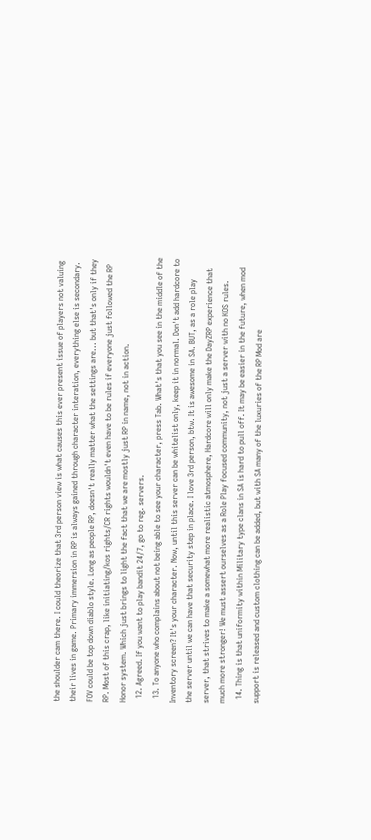the shoulder cam there. I could theorize that 3rd person view is what causes this ever present issue of players not valuing their lives in game. Primary immersion in RP is always gained through character interation, everything else is secondary. FOV could be top down diablo style. Long as people RP, doesn't really matter what the settings are... but that's only if they RP. Most of this crap, like initiating/kos rights/CR rights wouldn't even have to be rules if everyone just followed the RP Honor system. Which just brings to light the fact that we are mostly just RP in name, not in action.
  12. Agreed. If you want to play bandit 24/7, go to reg. servers.
  13. To anyone who complains about not being able to see your character, press Tab. What's that you see in the middle of the Inventory screen? It's your character. Now, until this server can be whitelist only, keep it in normal. Don't add hardcore to the server until we can have that security step in place. I love 3rd person, btw. It is awesome in SA. BUT, as a role play server, that strives to make a somewhat more realistic atmosphere, Hardcore will only make the DayZRP experience that much more stronger! We must assert ourselves as a Role Play focused community, not just a server with no KOS rules.
  14. Thing is that uniformity within Military type clans in SA is hard to pull off. It may be easier in the future, when mod support is released and custom clothing can be added, but with SA many of the luxuries of the RP Mod are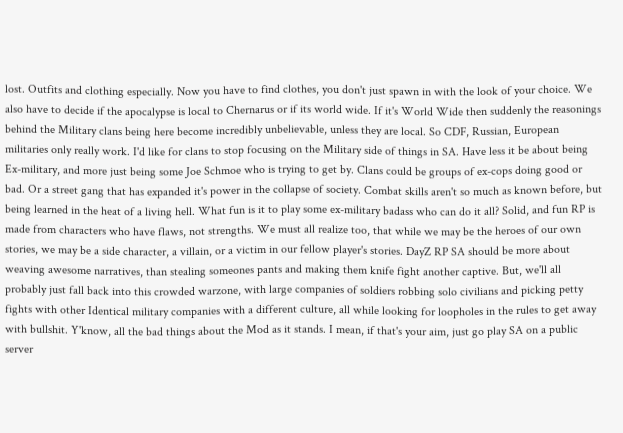lost. Outfits and clothing especially. Now you have to find clothes, you don't just spawn in with the look of your choice. We also have to decide if the apocalypse is local to Chernarus or if its world wide. If it's World Wide then suddenly the reasonings behind the Military clans being here become incredibly unbelievable, unless they are local. So CDF, Russian, European militaries only really work. I'd like for clans to stop focusing on the Military side of things in SA. Have less it be about being Ex-military, and more just being some Joe Schmoe who is trying to get by. Clans could be groups of ex-cops doing good or bad. Or a street gang that has expanded it's power in the collapse of society. Combat skills aren't so much as known before, but being learned in the heat of a living hell. What fun is it to play some ex-military badass who can do it all? Solid, and fun RP is made from characters who have flaws, not strengths. We must all realize too, that while we may be the heroes of our own stories, we may be a side character, a villain, or a victim in our fellow player's stories. DayZ RP SA should be more about weaving awesome narratives, than stealing someones pants and making them knife fight another captive. But, we'll all probably just fall back into this crowded warzone, with large companies of soldiers robbing solo civilians and picking petty fights with other Identical military companies with a different culture, all while looking for loopholes in the rules to get away with bullshit. Y'know, all the bad things about the Mod as it stands. I mean, if that's your aim, just go play SA on a public server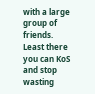with a large group of friends. Least there you can KoS and stop wasting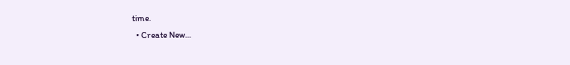time.
  • Create New...